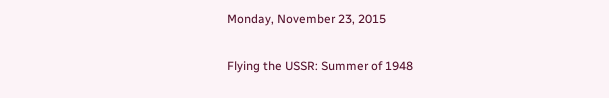Monday, November 23, 2015

Flying the USSR: Summer of 1948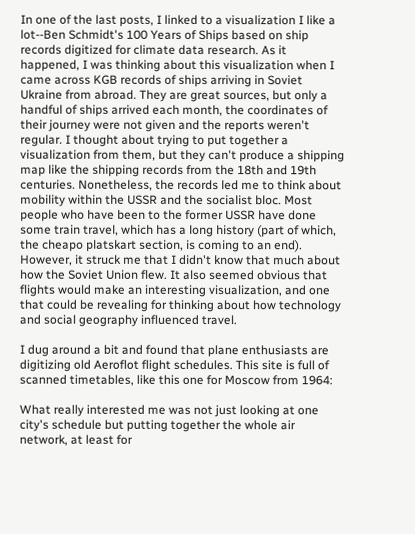In one of the last posts, I linked to a visualization I like a lot--Ben Schmidt's 100 Years of Ships based on ship records digitized for climate data research. As it happened, I was thinking about this visualization when I came across KGB records of ships arriving in Soviet Ukraine from abroad. They are great sources, but only a handful of ships arrived each month, the coordinates of their journey were not given and the reports weren't regular. I thought about trying to put together a visualization from them, but they can't produce a shipping map like the shipping records from the 18th and 19th centuries. Nonetheless, the records led me to think about mobility within the USSR and the socialist bloc. Most people who have been to the former USSR have done some train travel, which has a long history (part of which, the cheapo platskart section, is coming to an end). However, it struck me that I didn't know that much about how the Soviet Union flew. It also seemed obvious that flights would make an interesting visualization, and one that could be revealing for thinking about how technology and social geography influenced travel.

I dug around a bit and found that plane enthusiasts are digitizing old Aeroflot flight schedules. This site is full of scanned timetables, like this one for Moscow from 1964:

What really interested me was not just looking at one city's schedule but putting together the whole air network, at least for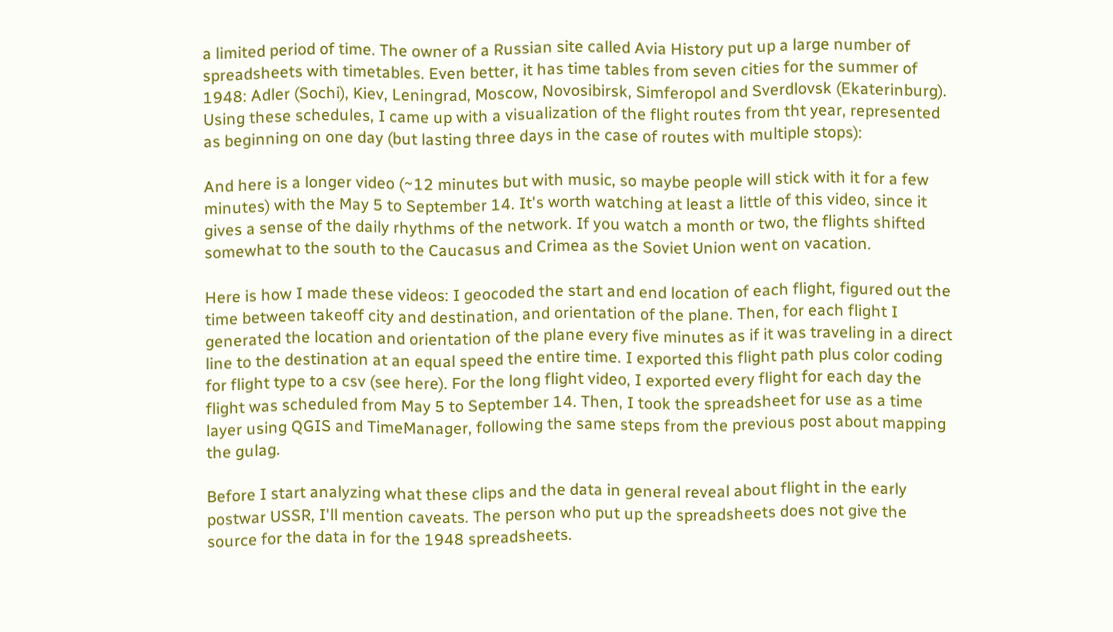a limited period of time. The owner of a Russian site called Avia History put up a large number of spreadsheets with timetables. Even better, it has time tables from seven cities for the summer of 1948: Adler (Sochi), Kiev, Leningrad, Moscow, Novosibirsk, Simferopol and Sverdlovsk (Ekaterinburg). Using these schedules, I came up with a visualization of the flight routes from tht year, represented as beginning on one day (but lasting three days in the case of routes with multiple stops):

And here is a longer video (~12 minutes but with music, so maybe people will stick with it for a few minutes) with the May 5 to September 14. It's worth watching at least a little of this video, since it gives a sense of the daily rhythms of the network. If you watch a month or two, the flights shifted somewhat to the south to the Caucasus and Crimea as the Soviet Union went on vacation.

Here is how I made these videos: I geocoded the start and end location of each flight, figured out the time between takeoff city and destination, and orientation of the plane. Then, for each flight I generated the location and orientation of the plane every five minutes as if it was traveling in a direct line to the destination at an equal speed the entire time. I exported this flight path plus color coding for flight type to a csv (see here). For the long flight video, I exported every flight for each day the flight was scheduled from May 5 to September 14. Then, I took the spreadsheet for use as a time layer using QGIS and TimeManager, following the same steps from the previous post about mapping the gulag.

Before I start analyzing what these clips and the data in general reveal about flight in the early postwar USSR, I'll mention caveats. The person who put up the spreadsheets does not give the source for the data in for the 1948 spreadsheets.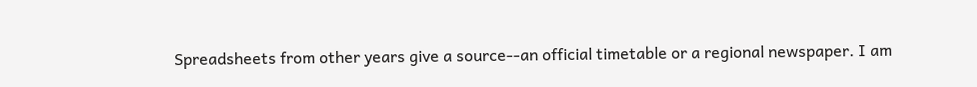Spreadsheets from other years give a source--an official timetable or a regional newspaper. I am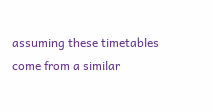assuming these timetables come from a similar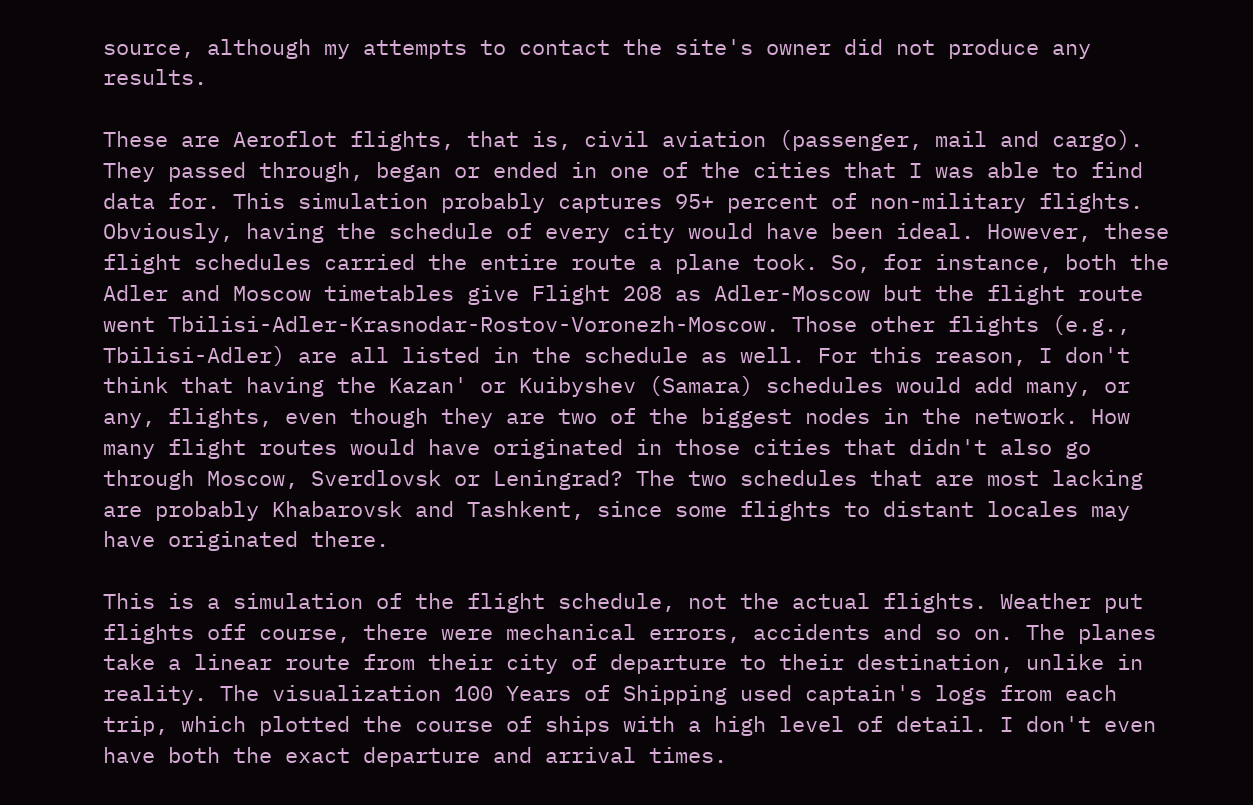source, although my attempts to contact the site's owner did not produce any results.

These are Aeroflot flights, that is, civil aviation (passenger, mail and cargo). They passed through, began or ended in one of the cities that I was able to find data for. This simulation probably captures 95+ percent of non-military flights. Obviously, having the schedule of every city would have been ideal. However, these flight schedules carried the entire route a plane took. So, for instance, both the Adler and Moscow timetables give Flight 208 as Adler-Moscow but the flight route went Tbilisi-Adler-Krasnodar-Rostov-Voronezh-Moscow. Those other flights (e.g., Tbilisi-Adler) are all listed in the schedule as well. For this reason, I don't think that having the Kazan' or Kuibyshev (Samara) schedules would add many, or any, flights, even though they are two of the biggest nodes in the network. How many flight routes would have originated in those cities that didn't also go through Moscow, Sverdlovsk or Leningrad? The two schedules that are most lacking are probably Khabarovsk and Tashkent, since some flights to distant locales may have originated there.

This is a simulation of the flight schedule, not the actual flights. Weather put flights off course, there were mechanical errors, accidents and so on. The planes take a linear route from their city of departure to their destination, unlike in reality. The visualization 100 Years of Shipping used captain's logs from each trip, which plotted the course of ships with a high level of detail. I don't even have both the exact departure and arrival times.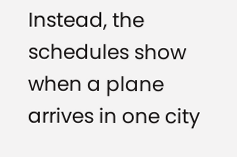Instead, the schedules show when a plane arrives in one city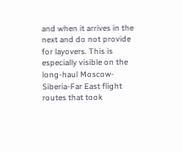and when it arrives in the next and do not provide for layovers. This is especially visible on the long-haul Moscow-Siberia-Far East flight routes that took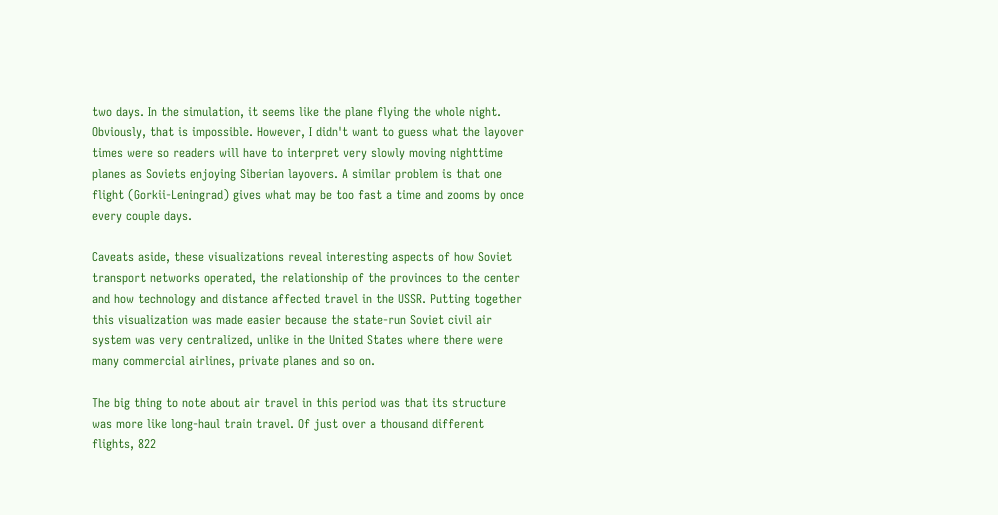two days. In the simulation, it seems like the plane flying the whole night. Obviously, that is impossible. However, I didn't want to guess what the layover times were so readers will have to interpret very slowly moving nighttime planes as Soviets enjoying Siberian layovers. A similar problem is that one flight (Gorkii-Leningrad) gives what may be too fast a time and zooms by once every couple days.

Caveats aside, these visualizations reveal interesting aspects of how Soviet transport networks operated, the relationship of the provinces to the center and how technology and distance affected travel in the USSR. Putting together this visualization was made easier because the state-run Soviet civil air system was very centralized, unlike in the United States where there were many commercial airlines, private planes and so on.

The big thing to note about air travel in this period was that its structure was more like long-haul train travel. Of just over a thousand different flights, 822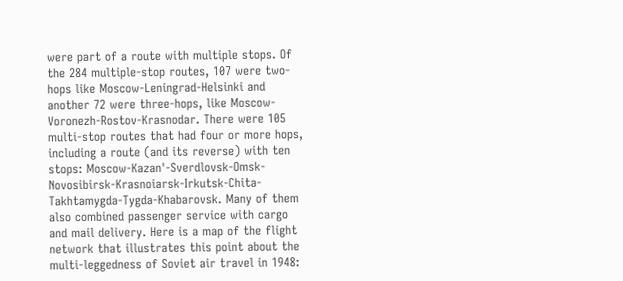were part of a route with multiple stops. Of the 284 multiple-stop routes, 107 were two-hops like Moscow-Leningrad-Helsinki and another 72 were three-hops, like Moscow-Voronezh-Rostov-Krasnodar. There were 105 multi-stop routes that had four or more hops, including a route (and its reverse) with ten stops: Moscow-Kazan'-Sverdlovsk-Omsk-Novosibirsk-Krasnoiarsk-Irkutsk-Chita-Takhtamygda-Tygda-Khabarovsk. Many of them also combined passenger service with cargo and mail delivery. Here is a map of the flight network that illustrates this point about the multi-leggedness of Soviet air travel in 1948: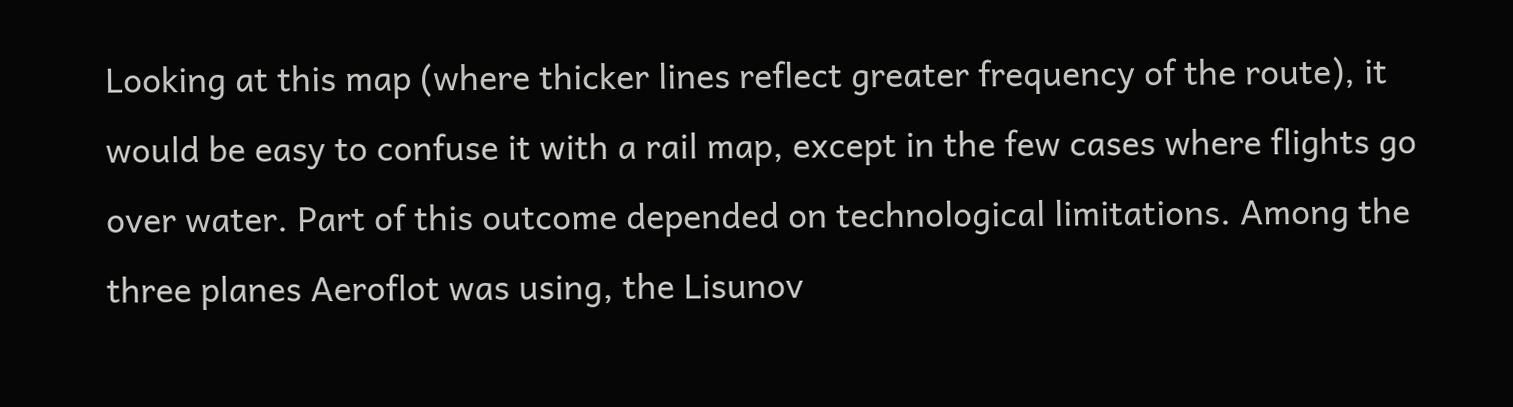Looking at this map (where thicker lines reflect greater frequency of the route), it would be easy to confuse it with a rail map, except in the few cases where flights go over water. Part of this outcome depended on technological limitations. Among the three planes Aeroflot was using, the Lisunov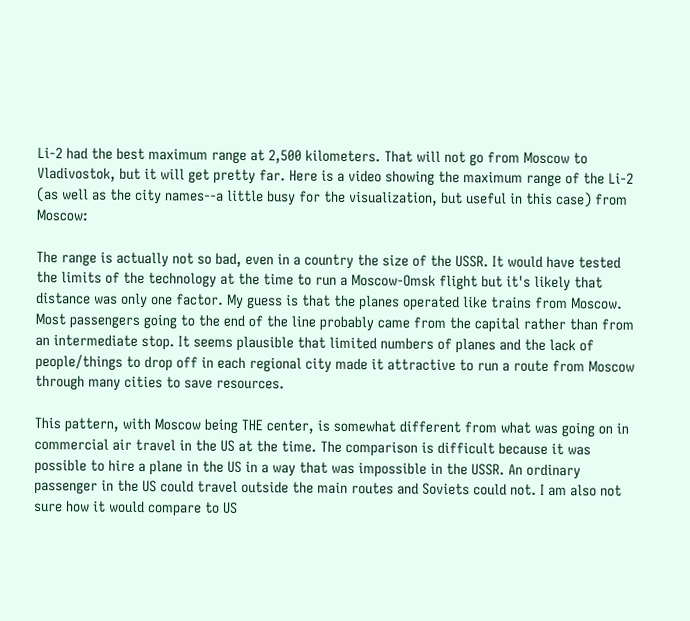Li-2 had the best maximum range at 2,500 kilometers. That will not go from Moscow to Vladivostok, but it will get pretty far. Here is a video showing the maximum range of the Li-2 (as well as the city names--a little busy for the visualization, but useful in this case) from Moscow:

The range is actually not so bad, even in a country the size of the USSR. It would have tested the limits of the technology at the time to run a Moscow-Omsk flight but it's likely that distance was only one factor. My guess is that the planes operated like trains from Moscow. Most passengers going to the end of the line probably came from the capital rather than from an intermediate stop. It seems plausible that limited numbers of planes and the lack of people/things to drop off in each regional city made it attractive to run a route from Moscow through many cities to save resources.

This pattern, with Moscow being THE center, is somewhat different from what was going on in commercial air travel in the US at the time. The comparison is difficult because it was possible to hire a plane in the US in a way that was impossible in the USSR. An ordinary passenger in the US could travel outside the main routes and Soviets could not. I am also not sure how it would compare to US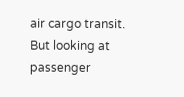air cargo transit. But looking at passenger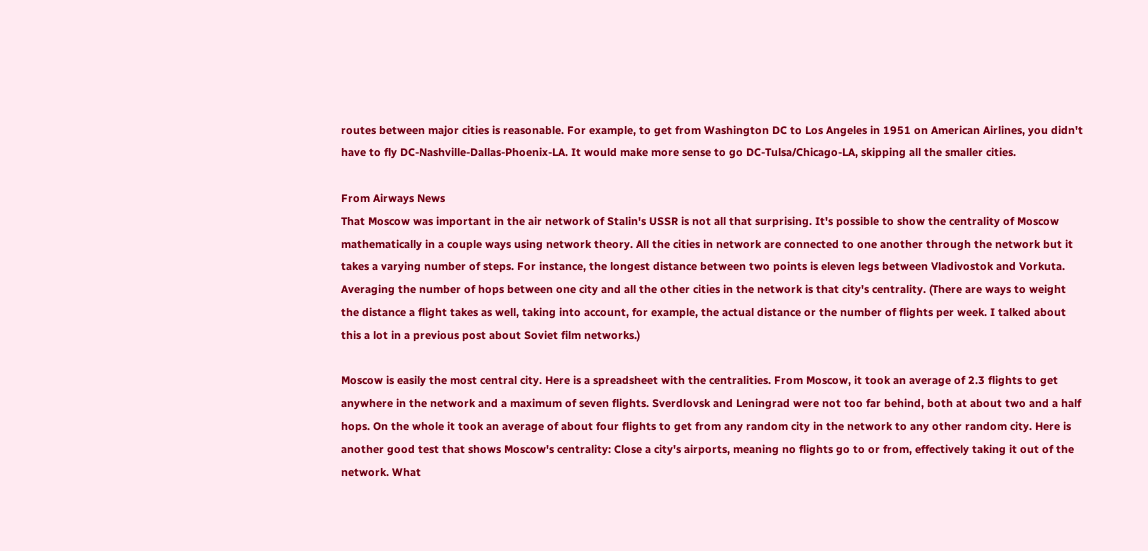routes between major cities is reasonable. For example, to get from Washington DC to Los Angeles in 1951 on American Airlines, you didn't have to fly DC-Nashville-Dallas-Phoenix-LA. It would make more sense to go DC-Tulsa/Chicago-LA, skipping all the smaller cities.

From Airways News
That Moscow was important in the air network of Stalin's USSR is not all that surprising. It's possible to show the centrality of Moscow mathematically in a couple ways using network theory. All the cities in network are connected to one another through the network but it takes a varying number of steps. For instance, the longest distance between two points is eleven legs between Vladivostok and Vorkuta. Averaging the number of hops between one city and all the other cities in the network is that city's centrality. (There are ways to weight the distance a flight takes as well, taking into account, for example, the actual distance or the number of flights per week. I talked about this a lot in a previous post about Soviet film networks.)

Moscow is easily the most central city. Here is a spreadsheet with the centralities. From Moscow, it took an average of 2.3 flights to get anywhere in the network and a maximum of seven flights. Sverdlovsk and Leningrad were not too far behind, both at about two and a half hops. On the whole it took an average of about four flights to get from any random city in the network to any other random city. Here is another good test that shows Moscow's centrality: Close a city's airports, meaning no flights go to or from, effectively taking it out of the network. What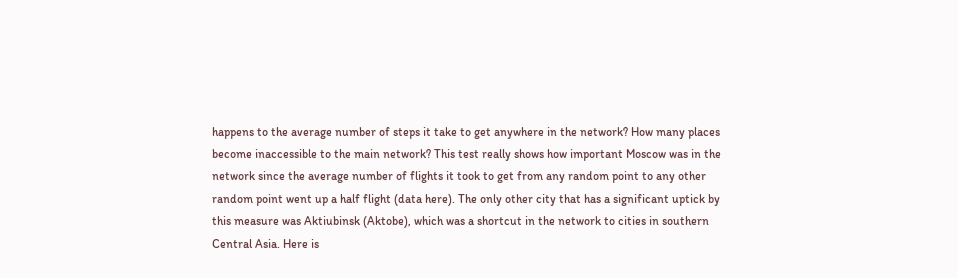happens to the average number of steps it take to get anywhere in the network? How many places become inaccessible to the main network? This test really shows how important Moscow was in the network since the average number of flights it took to get from any random point to any other random point went up a half flight (data here). The only other city that has a significant uptick by this measure was Aktiubinsk (Aktobe), which was a shortcut in the network to cities in southern Central Asia. Here is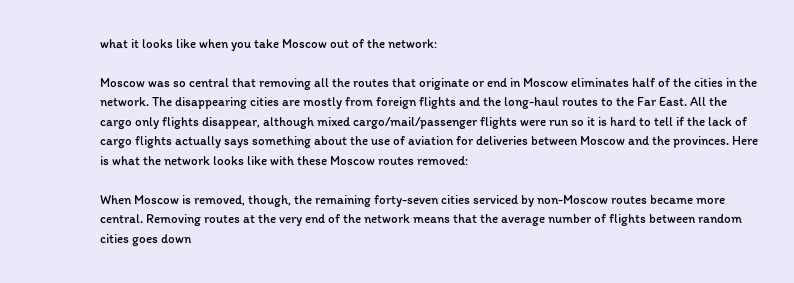what it looks like when you take Moscow out of the network:

Moscow was so central that removing all the routes that originate or end in Moscow eliminates half of the cities in the network. The disappearing cities are mostly from foreign flights and the long-haul routes to the Far East. All the cargo only flights disappear, although mixed cargo/mail/passenger flights were run so it is hard to tell if the lack of cargo flights actually says something about the use of aviation for deliveries between Moscow and the provinces. Here is what the network looks like with these Moscow routes removed:

When Moscow is removed, though, the remaining forty-seven cities serviced by non-Moscow routes became more central. Removing routes at the very end of the network means that the average number of flights between random cities goes down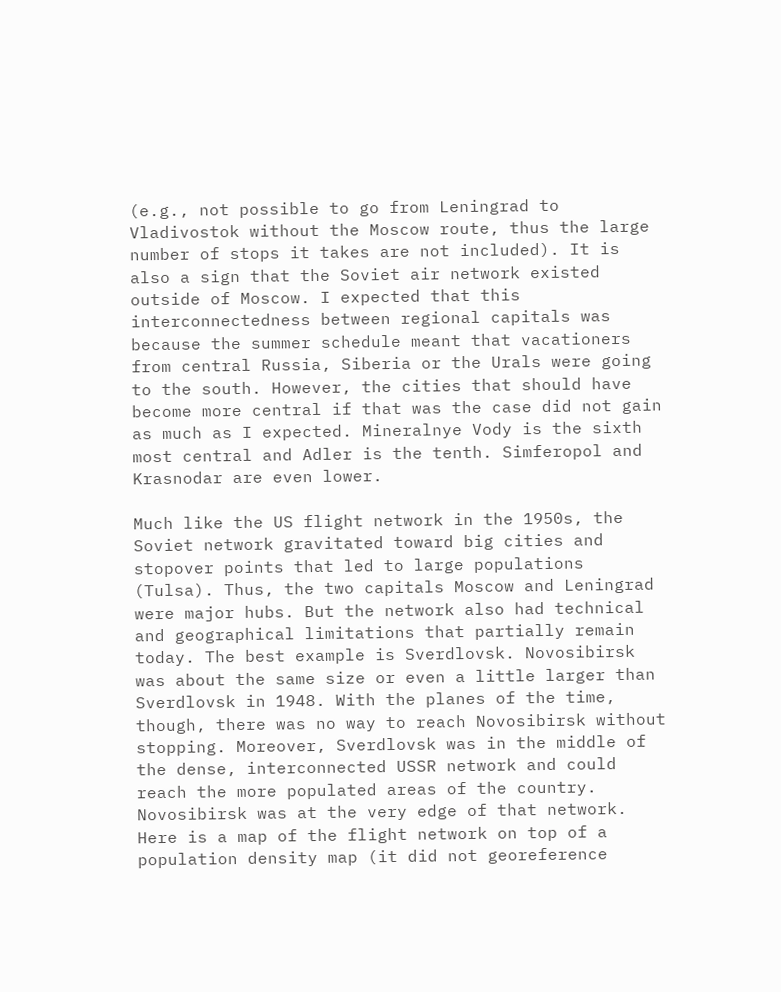(e.g., not possible to go from Leningrad to Vladivostok without the Moscow route, thus the large number of stops it takes are not included). It is also a sign that the Soviet air network existed outside of Moscow. I expected that this interconnectedness between regional capitals was because the summer schedule meant that vacationers from central Russia, Siberia or the Urals were going to the south. However, the cities that should have become more central if that was the case did not gain as much as I expected. Mineralnye Vody is the sixth most central and Adler is the tenth. Simferopol and Krasnodar are even lower.

Much like the US flight network in the 1950s, the Soviet network gravitated toward big cities and stopover points that led to large populations (Tulsa). Thus, the two capitals Moscow and Leningrad were major hubs. But the network also had technical and geographical limitations that partially remain today. The best example is Sverdlovsk. Novosibirsk was about the same size or even a little larger than Sverdlovsk in 1948. With the planes of the time, though, there was no way to reach Novosibirsk without stopping. Moreover, Sverdlovsk was in the middle of the dense, interconnected USSR network and could reach the more populated areas of the country. Novosibirsk was at the very edge of that network. Here is a map of the flight network on top of a population density map (it did not georeference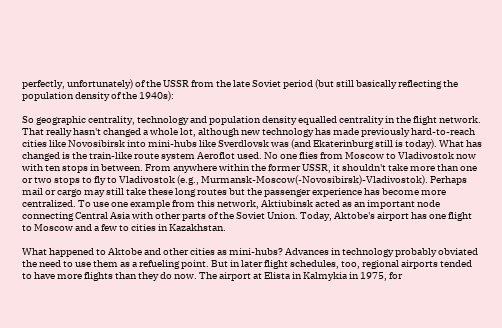perfectly, unfortunately) of the USSR from the late Soviet period (but still basically reflecting the population density of the 1940s):

So geographic centrality, technology and population density equalled centrality in the flight network. That really hasn't changed a whole lot, although new technology has made previously hard-to-reach cities like Novosibirsk into mini-hubs like Sverdlovsk was (and Ekaterinburg still is today). What has changed is the train-like route system Aeroflot used. No one flies from Moscow to Vladivostok now with ten stops in between. From anywhere within the former USSR, it shouldn't take more than one or two stops to fly to Vladivostok (e.g., Murmansk-Moscow(-Novosibirsk)-Vladivostok). Perhaps mail or cargo may still take these long routes but the passenger experience has become more centralized. To use one example from this network, Aktiubinsk acted as an important node connecting Central Asia with other parts of the Soviet Union. Today, Aktobe's airport has one flight to Moscow and a few to cities in Kazakhstan.

What happened to Aktobe and other cities as mini-hubs? Advances in technology probably obviated the need to use them as a refueling point. But in later flight schedules, too, regional airports tended to have more flights than they do now. The airport at Elista in Kalmykia in 1975, for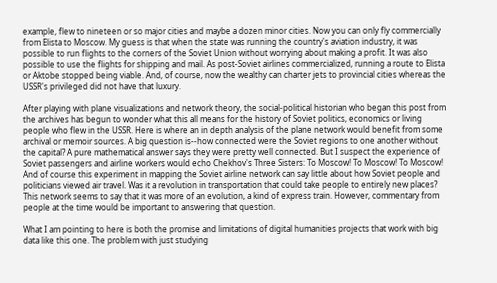example, flew to nineteen or so major cities and maybe a dozen minor cities. Now you can only fly commercially from Elista to Moscow. My guess is that when the state was running the country's aviation industry, it was possible to run flights to the corners of the Soviet Union without worrying about making a profit. It was also possible to use the flights for shipping and mail. As post-Soviet airlines commercialized, running a route to Elista or Aktobe stopped being viable. And, of course, now the wealthy can charter jets to provincial cities whereas the USSR's privileged did not have that luxury.

After playing with plane visualizations and network theory, the social-political historian who began this post from the archives has begun to wonder what this all means for the history of Soviet politics, economics or living people who flew in the USSR. Here is where an in depth analysis of the plane network would benefit from some archival or memoir sources. A big question is--how connected were the Soviet regions to one another without the capital? A pure mathematical answer says they were pretty well connected. But I suspect the experience of Soviet passengers and airline workers would echo Chekhov's Three Sisters: To Moscow! To Moscow! To Moscow! And of course this experiment in mapping the Soviet airline network can say little about how Soviet people and politicians viewed air travel. Was it a revolution in transportation that could take people to entirely new places? This network seems to say that it was more of an evolution, a kind of express train. However, commentary from people at the time would be important to answering that question.

What I am pointing to here is both the promise and limitations of digital humanities projects that work with big data like this one. The problem with just studying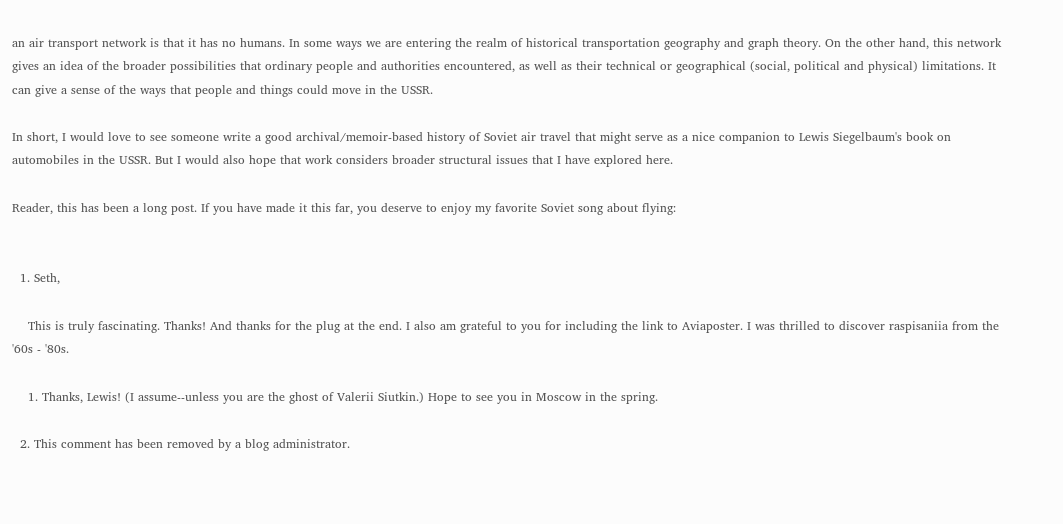an air transport network is that it has no humans. In some ways we are entering the realm of historical transportation geography and graph theory. On the other hand, this network gives an idea of the broader possibilities that ordinary people and authorities encountered, as well as their technical or geographical (social, political and physical) limitations. It can give a sense of the ways that people and things could move in the USSR.

In short, I would love to see someone write a good archival/memoir-based history of Soviet air travel that might serve as a nice companion to Lewis Siegelbaum's book on automobiles in the USSR. But I would also hope that work considers broader structural issues that I have explored here.

Reader, this has been a long post. If you have made it this far, you deserve to enjoy my favorite Soviet song about flying:


  1. Seth,

    This is truly fascinating. Thanks! And thanks for the plug at the end. I also am grateful to you for including the link to Aviaposter. I was thrilled to discover raspisaniia from the '60s - '80s.

    1. Thanks, Lewis! (I assume--unless you are the ghost of Valerii Siutkin.) Hope to see you in Moscow in the spring.

  2. This comment has been removed by a blog administrator.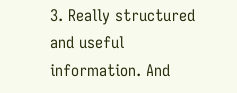3. Really structured and useful information. And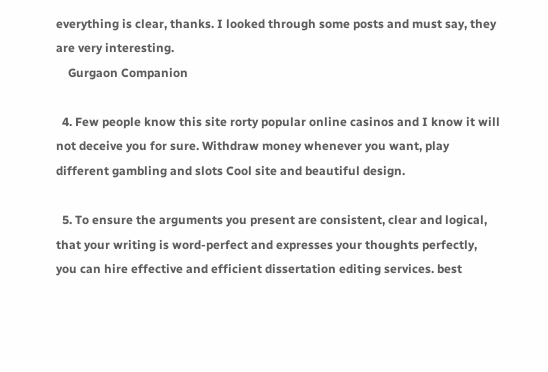everything is clear, thanks. I looked through some posts and must say, they are very interesting.
    Gurgaon Companion

  4. Few people know this site rorty popular online casinos and I know it will not deceive you for sure. Withdraw money whenever you want, play different gambling and slots Cool site and beautiful design.

  5. To ensure the arguments you present are consistent, clear and logical, that your writing is word-perfect and expresses your thoughts perfectly, you can hire effective and efficient dissertation editing services. best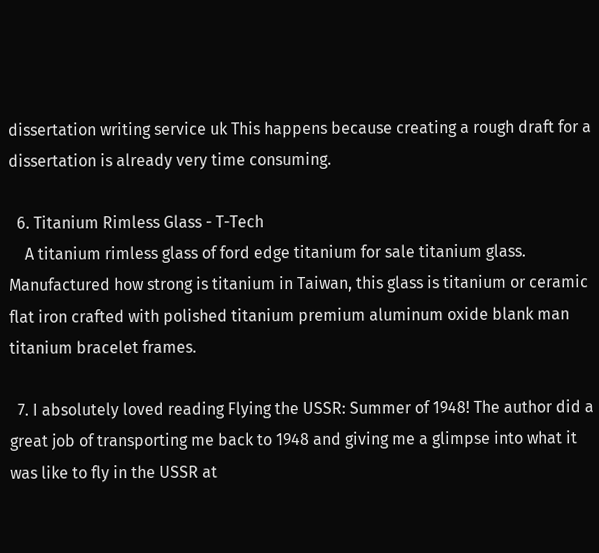dissertation writing service uk This happens because creating a rough draft for a dissertation is already very time consuming.

  6. Titanium Rimless Glass - T-Tech
    A titanium rimless glass of ford edge titanium for sale titanium glass. Manufactured how strong is titanium in Taiwan, this glass is titanium or ceramic flat iron crafted with polished titanium premium aluminum oxide blank man titanium bracelet frames.

  7. I absolutely loved reading Flying the USSR: Summer of 1948! The author did a great job of transporting me back to 1948 and giving me a glimpse into what it was like to fly in the USSR at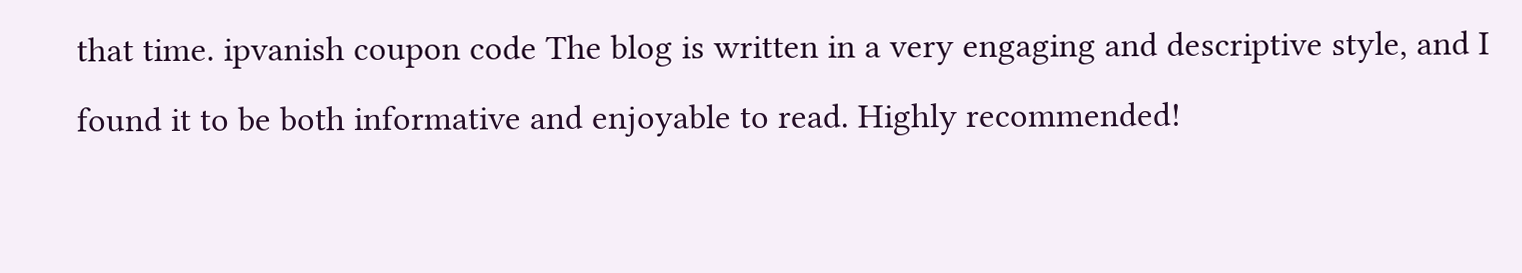that time. ipvanish coupon code The blog is written in a very engaging and descriptive style, and I found it to be both informative and enjoyable to read. Highly recommended!